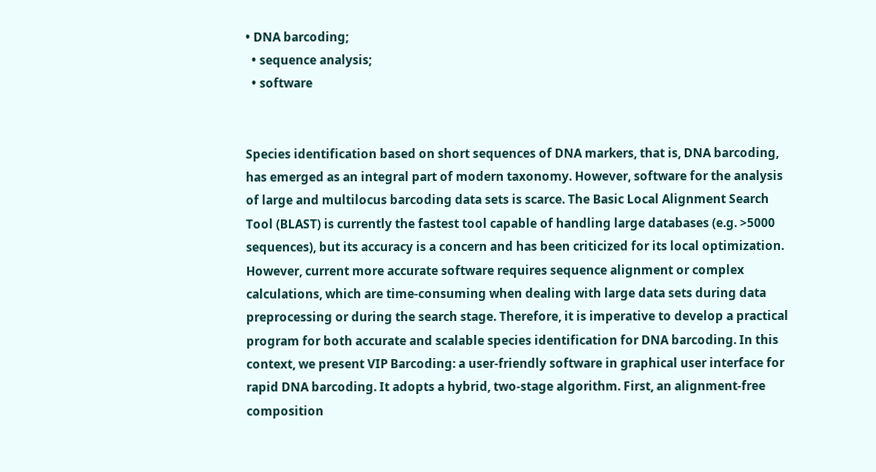• DNA barcoding;
  • sequence analysis;
  • software


Species identification based on short sequences of DNA markers, that is, DNA barcoding, has emerged as an integral part of modern taxonomy. However, software for the analysis of large and multilocus barcoding data sets is scarce. The Basic Local Alignment Search Tool (BLAST) is currently the fastest tool capable of handling large databases (e.g. >5000 sequences), but its accuracy is a concern and has been criticized for its local optimization. However, current more accurate software requires sequence alignment or complex calculations, which are time-consuming when dealing with large data sets during data preprocessing or during the search stage. Therefore, it is imperative to develop a practical program for both accurate and scalable species identification for DNA barcoding. In this context, we present VIP Barcoding: a user-friendly software in graphical user interface for rapid DNA barcoding. It adopts a hybrid, two-stage algorithm. First, an alignment-free composition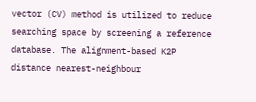vector (CV) method is utilized to reduce searching space by screening a reference database. The alignment-based K2P distance nearest-neighbour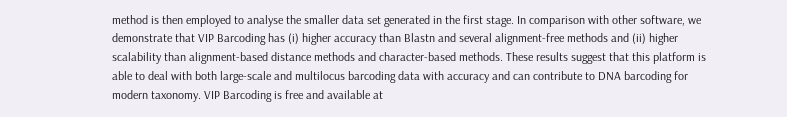method is then employed to analyse the smaller data set generated in the first stage. In comparison with other software, we demonstrate that VIP Barcoding has (i) higher accuracy than Blastn and several alignment-free methods and (ii) higher scalability than alignment-based distance methods and character-based methods. These results suggest that this platform is able to deal with both large-scale and multilocus barcoding data with accuracy and can contribute to DNA barcoding for modern taxonomy. VIP Barcoding is free and available at